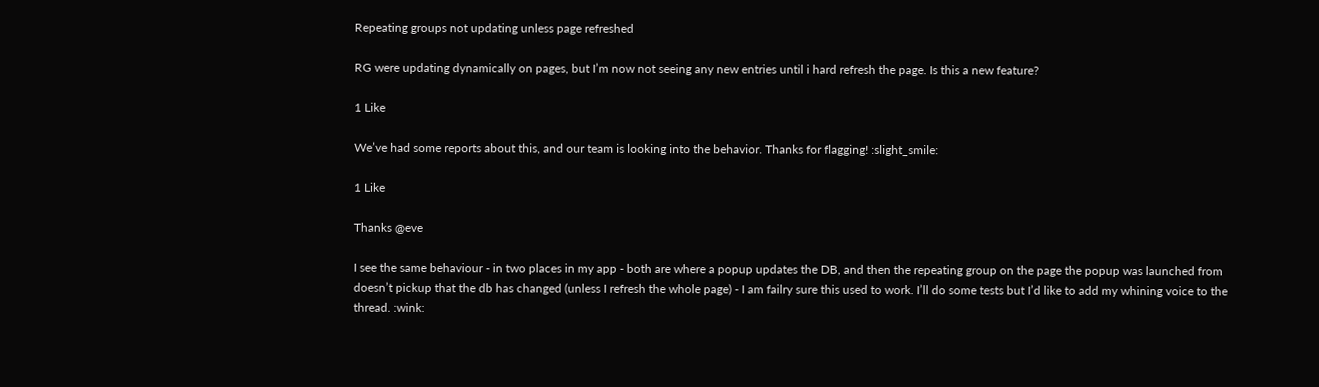Repeating groups not updating unless page refreshed

RG were updating dynamically on pages, but I’m now not seeing any new entries until i hard refresh the page. Is this a new feature?

1 Like

We’ve had some reports about this, and our team is looking into the behavior. Thanks for flagging! :slight_smile:

1 Like

Thanks @eve

I see the same behaviour - in two places in my app - both are where a popup updates the DB, and then the repeating group on the page the popup was launched from doesn’t pickup that the db has changed (unless I refresh the whole page) - I am failry sure this used to work. I’ll do some tests but I’d like to add my whining voice to the thread. :wink: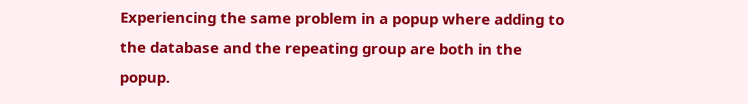Experiencing the same problem in a popup where adding to the database and the repeating group are both in the popup.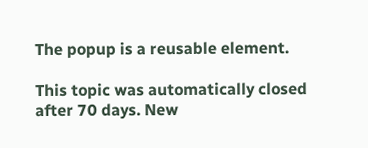The popup is a reusable element.

This topic was automatically closed after 70 days. New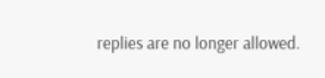replies are no longer allowed.